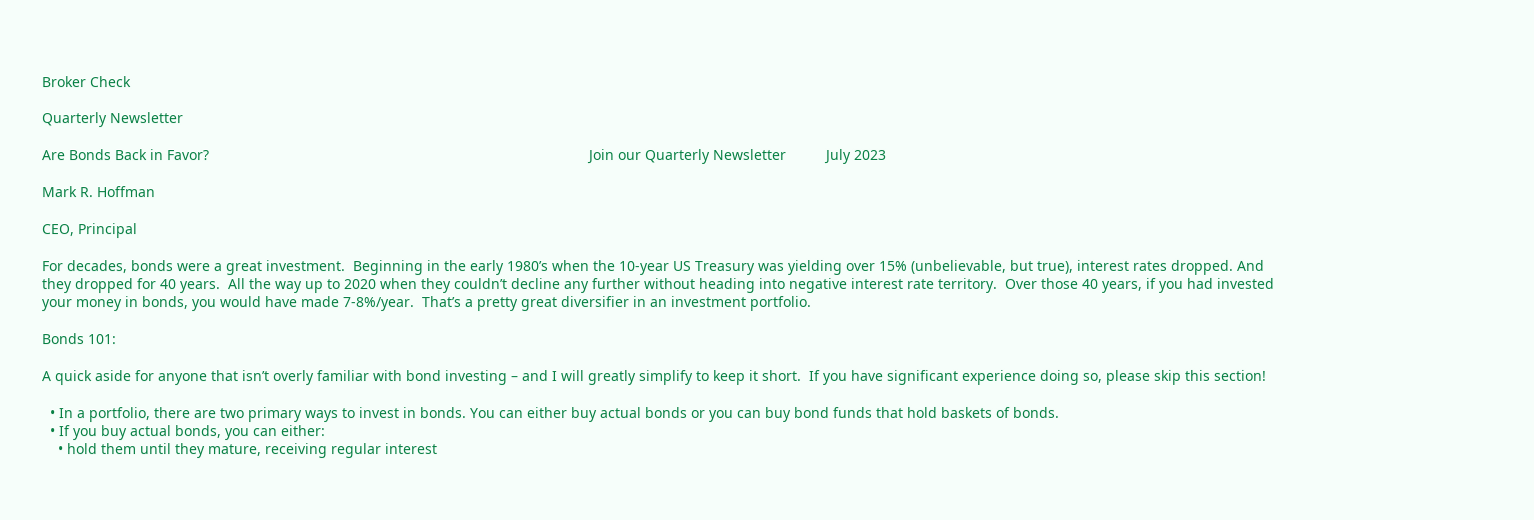Broker Check

Quarterly Newsletter

Are Bonds Back in Favor?                                                                                               Join our Quarterly Newsletter          July 2023

Mark R. Hoffman

CEO, Principal

For decades, bonds were a great investment.  Beginning in the early 1980’s when the 10-year US Treasury was yielding over 15% (unbelievable, but true), interest rates dropped. And they dropped for 40 years.  All the way up to 2020 when they couldn’t decline any further without heading into negative interest rate territory.  Over those 40 years, if you had invested your money in bonds, you would have made 7-8%/year.  That’s a pretty great diversifier in an investment portfolio.

Bonds 101:

A quick aside for anyone that isn’t overly familiar with bond investing – and I will greatly simplify to keep it short.  If you have significant experience doing so, please skip this section!

  • In a portfolio, there are two primary ways to invest in bonds. You can either buy actual bonds or you can buy bond funds that hold baskets of bonds.
  • If you buy actual bonds, you can either:
    • hold them until they mature, receiving regular interest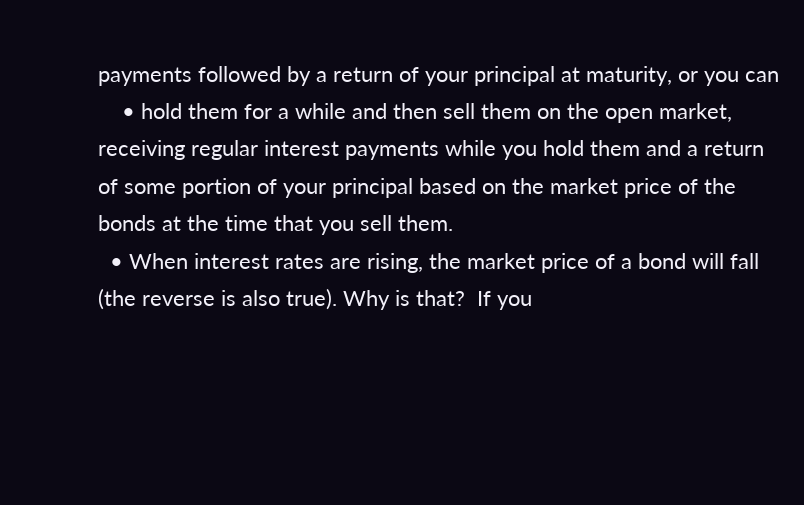payments followed by a return of your principal at maturity, or you can
    • hold them for a while and then sell them on the open market, receiving regular interest payments while you hold them and a return of some portion of your principal based on the market price of the bonds at the time that you sell them.
  • When interest rates are rising, the market price of a bond will fall (the reverse is also true). Why is that?  If you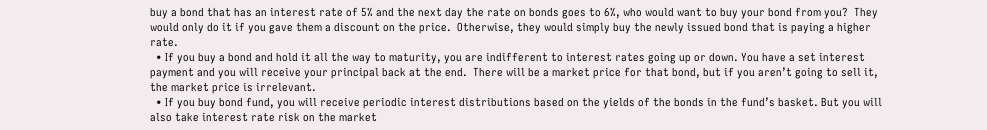buy a bond that has an interest rate of 5% and the next day the rate on bonds goes to 6%, who would want to buy your bond from you?  They would only do it if you gave them a discount on the price.  Otherwise, they would simply buy the newly issued bond that is paying a higher rate.
  • If you buy a bond and hold it all the way to maturity, you are indifferent to interest rates going up or down. You have a set interest payment and you will receive your principal back at the end.  There will be a market price for that bond, but if you aren’t going to sell it, the market price is irrelevant.
  • If you buy bond fund, you will receive periodic interest distributions based on the yields of the bonds in the fund’s basket. But you will also take interest rate risk on the market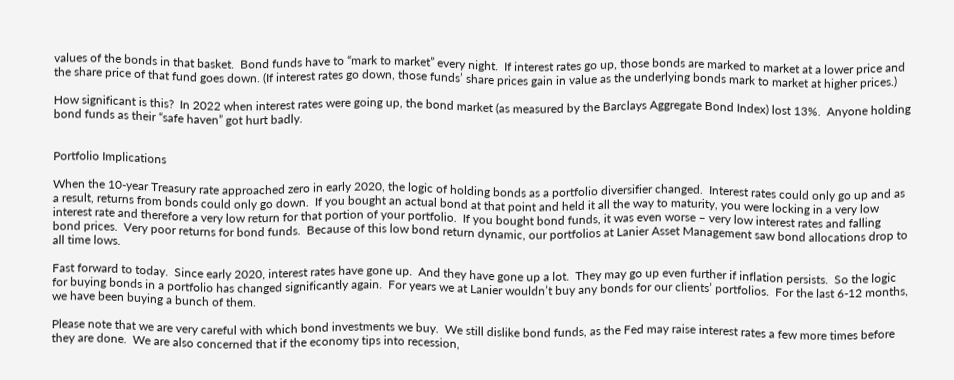values of the bonds in that basket.  Bond funds have to “mark to market” every night.  If interest rates go up, those bonds are marked to market at a lower price and the share price of that fund goes down. (If interest rates go down, those funds’ share prices gain in value as the underlying bonds mark to market at higher prices.)

How significant is this?  In 2022 when interest rates were going up, the bond market (as measured by the Barclays Aggregate Bond Index) lost 13%.  Anyone holding bond funds as their “safe haven” got hurt badly.


Portfolio Implications

When the 10-year Treasury rate approached zero in early 2020, the logic of holding bonds as a portfolio diversifier changed.  Interest rates could only go up and as a result, returns from bonds could only go down.  If you bought an actual bond at that point and held it all the way to maturity, you were locking in a very low interest rate and therefore a very low return for that portion of your portfolio.  If you bought bond funds, it was even worse – very low interest rates and falling bond prices.  Very poor returns for bond funds.  Because of this low bond return dynamic, our portfolios at Lanier Asset Management saw bond allocations drop to all time lows.

Fast forward to today.  Since early 2020, interest rates have gone up.  And they have gone up a lot.  They may go up even further if inflation persists.  So the logic for buying bonds in a portfolio has changed significantly again.  For years we at Lanier wouldn’t buy any bonds for our clients’ portfolios.  For the last 6-12 months, we have been buying a bunch of them.

Please note that we are very careful with which bond investments we buy.  We still dislike bond funds, as the Fed may raise interest rates a few more times before they are done.  We are also concerned that if the economy tips into recession,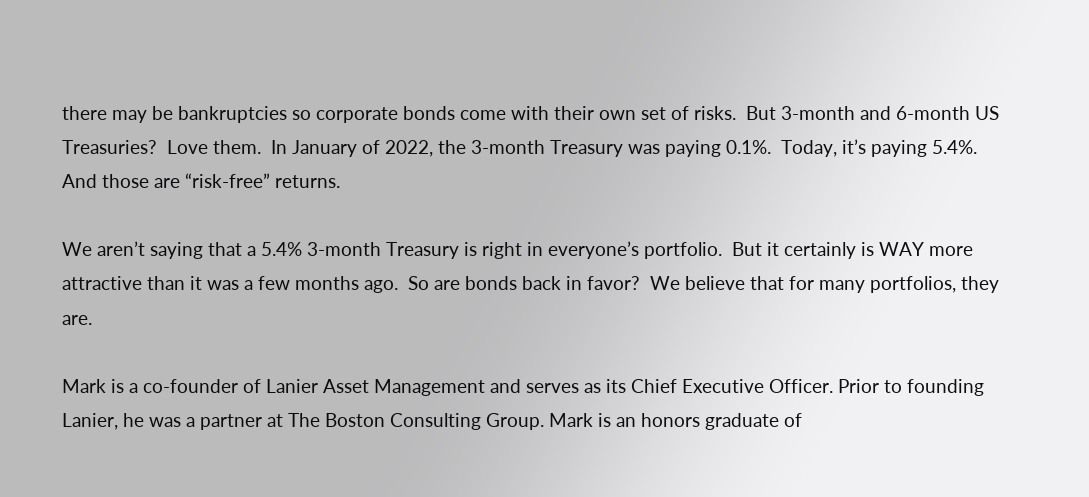there may be bankruptcies so corporate bonds come with their own set of risks.  But 3-month and 6-month US Treasuries?  Love them.  In January of 2022, the 3-month Treasury was paying 0.1%.  Today, it’s paying 5.4%.  And those are “risk-free” returns.

We aren’t saying that a 5.4% 3-month Treasury is right in everyone’s portfolio.  But it certainly is WAY more attractive than it was a few months ago.  So are bonds back in favor?  We believe that for many portfolios, they are.

Mark is a co-founder of Lanier Asset Management and serves as its Chief Executive Officer. Prior to founding Lanier, he was a partner at The Boston Consulting Group. Mark is an honors graduate of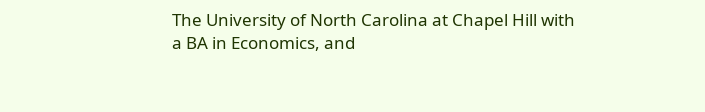The University of North Carolina at Chapel Hill with a BA in Economics, and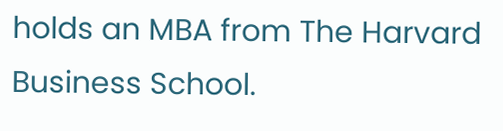holds an MBA from The Harvard Business School.